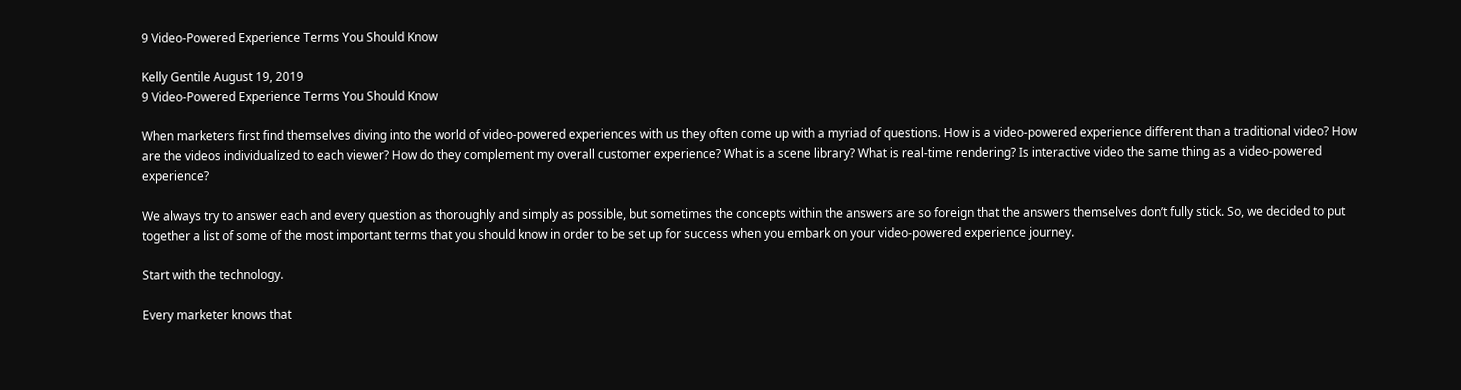9 Video-Powered Experience Terms You Should Know

Kelly Gentile August 19, 2019
9 Video-Powered Experience Terms You Should Know

When marketers first find themselves diving into the world of video-powered experiences with us they often come up with a myriad of questions. How is a video-powered experience different than a traditional video? How are the videos individualized to each viewer? How do they complement my overall customer experience? What is a scene library? What is real-time rendering? Is interactive video the same thing as a video-powered experience?

We always try to answer each and every question as thoroughly and simply as possible, but sometimes the concepts within the answers are so foreign that the answers themselves don’t fully stick. So, we decided to put together a list of some of the most important terms that you should know in order to be set up for success when you embark on your video-powered experience journey.

Start with the technology.

Every marketer knows that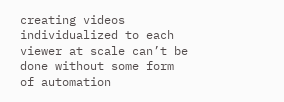creating videos individualized to each viewer at scale can’t be done without some form of automation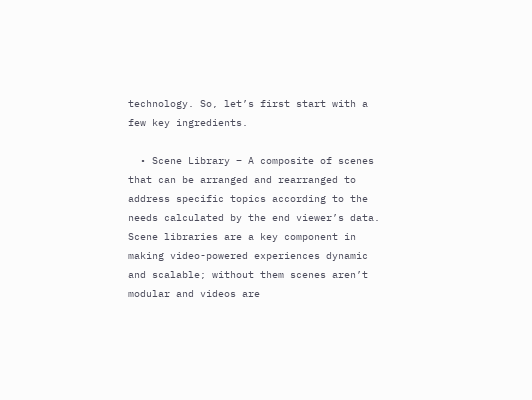technology. So, let’s first start with a few key ingredients.

  • Scene Library – A composite of scenes that can be arranged and rearranged to address specific topics according to the needs calculated by the end viewer’s data. Scene libraries are a key component in making video-powered experiences dynamic and scalable; without them scenes aren’t modular and videos are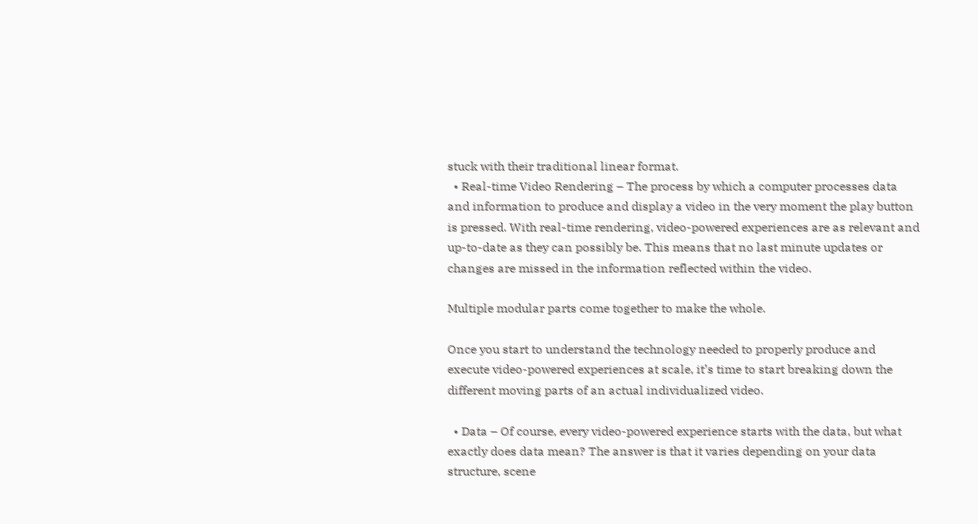stuck with their traditional linear format.
  • Real-time Video Rendering – The process by which a computer processes data and information to produce and display a video in the very moment the play button is pressed. With real-time rendering, video-powered experiences are as relevant and up-to-date as they can possibly be. This means that no last minute updates or changes are missed in the information reflected within the video.

Multiple modular parts come together to make the whole.

Once you start to understand the technology needed to properly produce and execute video-powered experiences at scale, it’s time to start breaking down the different moving parts of an actual individualized video.

  • Data – Of course, every video-powered experience starts with the data, but what exactly does data mean? The answer is that it varies depending on your data structure, scene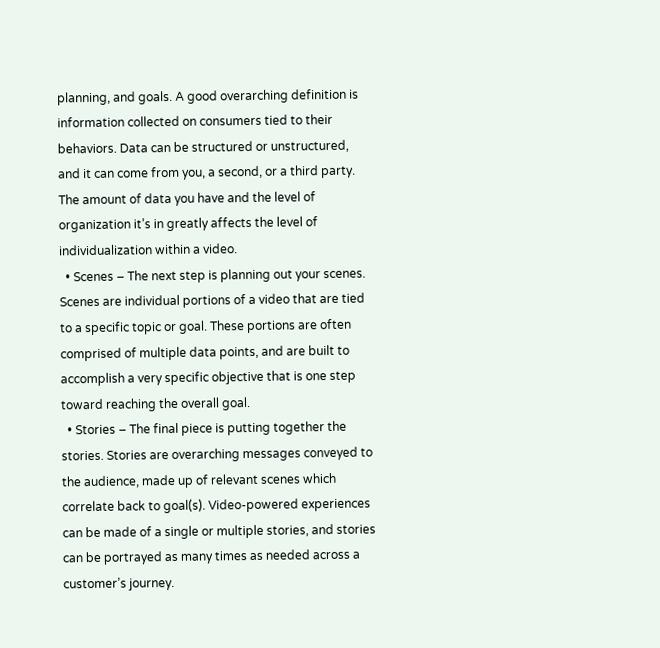planning, and goals. A good overarching definition is information collected on consumers tied to their behaviors. Data can be structured or unstructured, and it can come from you, a second, or a third party. The amount of data you have and the level of organization it’s in greatly affects the level of individualization within a video.
  • Scenes – The next step is planning out your scenes. Scenes are individual portions of a video that are tied to a specific topic or goal. These portions are often comprised of multiple data points, and are built to accomplish a very specific objective that is one step toward reaching the overall goal.
  • Stories – The final piece is putting together the stories. Stories are overarching messages conveyed to the audience, made up of relevant scenes which correlate back to goal(s). Video-powered experiences can be made of a single or multiple stories, and stories can be portrayed as many times as needed across a customer’s journey.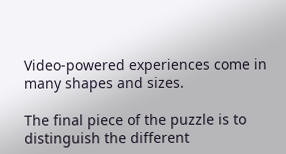Video-powered experiences come in many shapes and sizes.

The final piece of the puzzle is to distinguish the different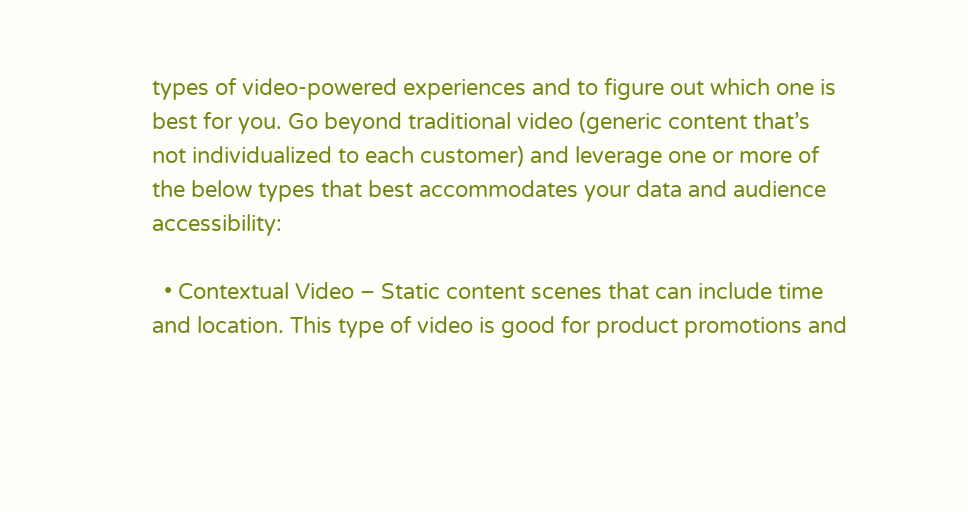types of video-powered experiences and to figure out which one is best for you. Go beyond traditional video (generic content that’s not individualized to each customer) and leverage one or more of the below types that best accommodates your data and audience accessibility:

  • Contextual Video – Static content scenes that can include time and location. This type of video is good for product promotions and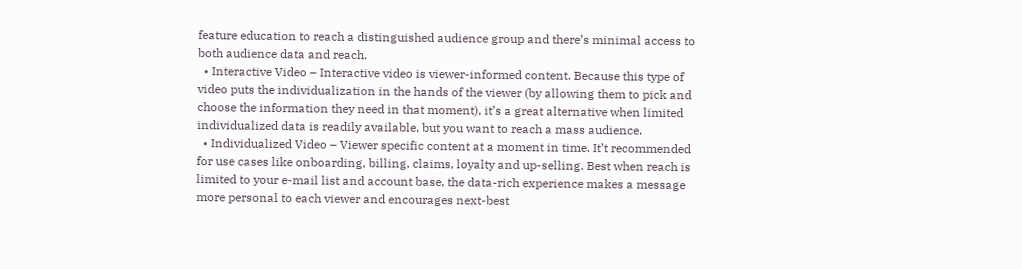feature education to reach a distinguished audience group and there’s minimal access to both audience data and reach.
  • Interactive Video – Interactive video is viewer-informed content. Because this type of video puts the individualization in the hands of the viewer (by allowing them to pick and choose the information they need in that moment), it’s a great alternative when limited individualized data is readily available, but you want to reach a mass audience.
  • Individualized Video – Viewer specific content at a moment in time. It’t recommended for use cases like onboarding, billing, claims, loyalty and up-selling. Best when reach is limited to your e-mail list and account base, the data-rich experience makes a message more personal to each viewer and encourages next-best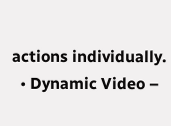actions individually.
  • Dynamic Video –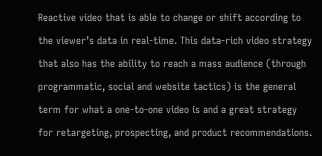Reactive video that is able to change or shift according to the viewer’s data in real-time. This data-rich video strategy that also has the ability to reach a mass audience (through programmatic, social and website tactics) is the general term for what a one-to-one video is and a great strategy for retargeting, prospecting, and product recommendations.